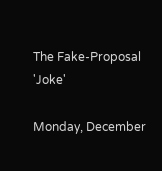The Fake-Proposal 'Joke'

Monday, December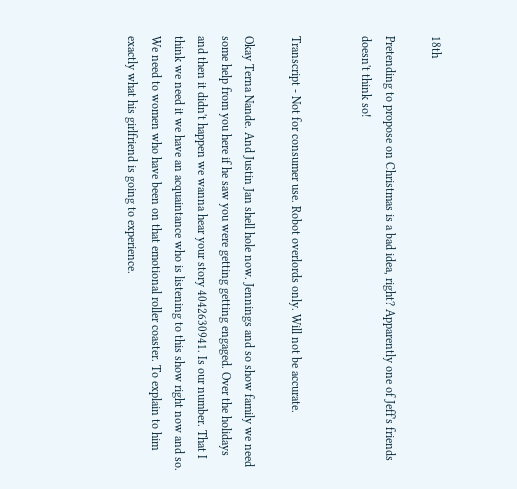18th

Pretending to propose on Christmas is a bad idea, right? Apparently one of Jeff's friends doesn't think so!


Transcript - Not for consumer use. Robot overlords only. Will not be accurate.

Okay Terna Nande. And Justin Jan shell hole now. Jennings and so show family we need some help from you here if he saw you were getting getting engaged. Over the holidays and then it didn't happen we wanna hear your story 4042630941. Is our number. That I think we need it we have an acquaintance who is listening to this show right now and so. We need to women who have been on that emotional roller coaster. To explain to him exactly what his girlfriend is going to experience.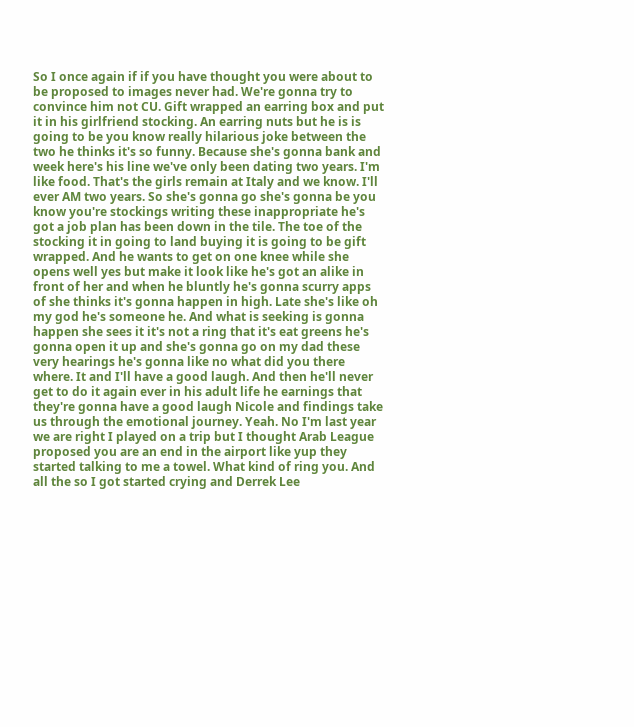So I once again if if you have thought you were about to be proposed to images never had. We're gonna try to convince him not CU. Gift wrapped an earring box and put it in his girlfriend stocking. An earring nuts but he is is going to be you know really hilarious joke between the two he thinks it's so funny. Because she's gonna bank and week here's his line we've only been dating two years. I'm like food. That's the girls remain at Italy and we know. I'll ever AM two years. So she's gonna go she's gonna be you know you're stockings writing these inappropriate he's got a job plan has been down in the tile. The toe of the stocking it in going to land buying it is going to be gift wrapped. And he wants to get on one knee while she opens well yes but make it look like he's got an alike in front of her and when he bluntly he's gonna scurry apps of she thinks it's gonna happen in high. Late she's like oh my god he's someone he. And what is seeking is gonna happen she sees it it's not a ring that it's eat greens he's gonna open it up and she's gonna go on my dad these very hearings he's gonna like no what did you there where. It and I'll have a good laugh. And then he'll never get to do it again ever in his adult life he earnings that they're gonna have a good laugh Nicole and findings take us through the emotional journey. Yeah. No I'm last year we are right I played on a trip but I thought Arab League proposed you are an end in the airport like yup they started talking to me a towel. What kind of ring you. And all the so I got started crying and Derrek Lee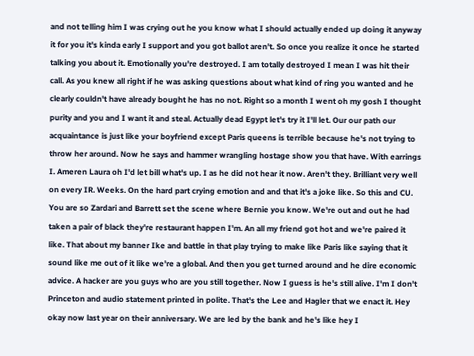and not telling him I was crying out he you know what I should actually ended up doing it anyway it for you it's kinda early I support and you got ballot aren't. So once you realize it once he started talking you about it. Emotionally you're destroyed. I am totally destroyed I mean I was hit their call. As you knew all right if he was asking questions about what kind of ring you wanted and he clearly couldn't have already bought he has no not. Right so a month I went oh my gosh I thought purity and you and I want it and steal. Actually dead Egypt let's try it I'll let. Our our path our acquaintance is just like your boyfriend except Paris queens is terrible because he's not trying to throw her around. Now he says and hammer wrangling hostage show you that have. With earrings I. Ameren Laura oh I'd let bill what's up. I as he did not hear it now. Aren't they. Brilliant very well on every IR. Weeks. On the hard part crying emotion and and that it's a joke like. So this and CU. You are so Zardari and Barrett set the scene where Bernie you know. We're out and out he had taken a pair of black they're restaurant happen I'm. An all my friend got hot and we're paired it like. That about my banner Ike and battle in that play trying to make like Paris like saying that it sound like me out of it like we're a global. And then you get turned around and he dire economic advice. A hacker are you guys who are you still together. Now I guess is he's still alive. I'm I don't Princeton and audio statement printed in polite. That's the Lee and Hagler that we enact it. Hey okay now last year on their anniversary. We are led by the bank and he's like hey I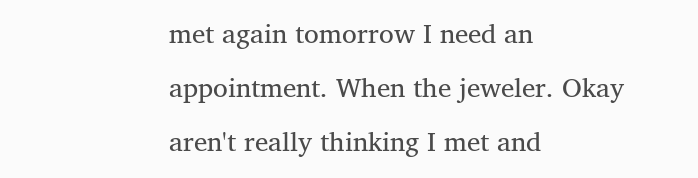met again tomorrow I need an appointment. When the jeweler. Okay aren't really thinking I met and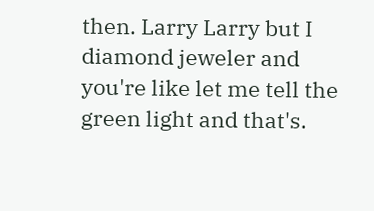then. Larry Larry but I diamond jeweler and you're like let me tell the green light and that's.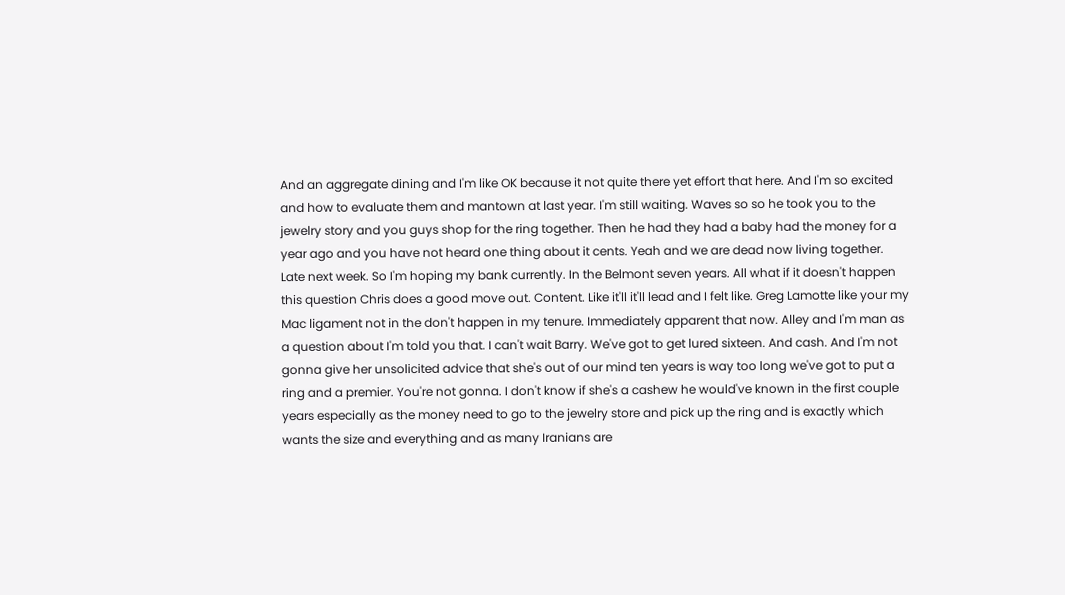And an aggregate dining and I'm like OK because it not quite there yet effort that here. And I'm so excited and how to evaluate them and mantown at last year. I'm still waiting. Waves so so he took you to the jewelry story and you guys shop for the ring together. Then he had they had a baby had the money for a year ago and you have not heard one thing about it cents. Yeah and we are dead now living together. Late next week. So I'm hoping my bank currently. In the Belmont seven years. All what if it doesn't happen this question Chris does a good move out. Content. Like it'll it'll lead and I felt like. Greg Lamotte like your my Mac ligament not in the don't happen in my tenure. Immediately apparent that now. Alley and I'm man as a question about I'm told you that. I can't wait Barry. We've got to get lured sixteen. And cash. And I'm not gonna give her unsolicited advice that she's out of our mind ten years is way too long we've got to put a ring and a premier. You're not gonna. I don't know if she's a cashew he would've known in the first couple years especially as the money need to go to the jewelry store and pick up the ring and is exactly which wants the size and everything and as many Iranians are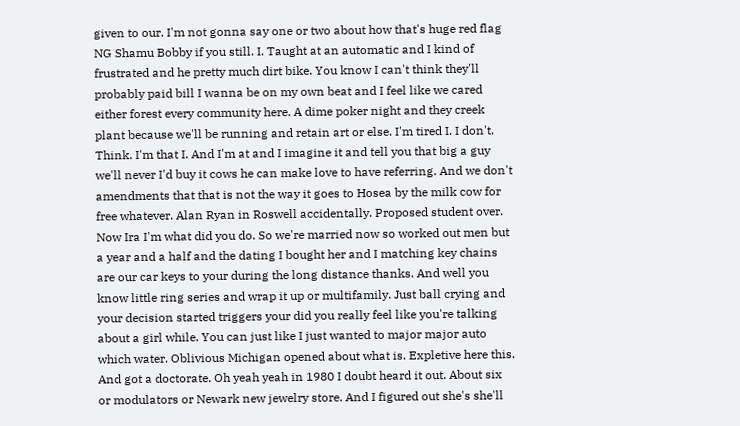given to our. I'm not gonna say one or two about how that's huge red flag NG Shamu Bobby if you still. I. Taught at an automatic and I kind of frustrated and he pretty much dirt bike. You know I can't think they'll probably paid bill I wanna be on my own beat and I feel like we cared either forest every community here. A dime poker night and they creek plant because we'll be running and retain art or else. I'm tired I. I don't. Think. I'm that I. And I'm at and I imagine it and tell you that big a guy we'll never I'd buy it cows he can make love to have referring. And we don't amendments that that is not the way it goes to Hosea by the milk cow for free whatever. Alan Ryan in Roswell accidentally. Proposed student over. Now Ira I'm what did you do. So we're married now so worked out men but a year and a half and the dating I bought her and I matching key chains are our car keys to your during the long distance thanks. And well you know little ring series and wrap it up or multifamily. Just ball crying and your decision started triggers your did you really feel like you're talking about a girl while. You can just like I just wanted to major major auto which water. Oblivious Michigan opened about what is. Expletive here this. And got a doctorate. Oh yeah yeah in 1980 I doubt heard it out. About six or modulators or Newark new jewelry store. And I figured out she's she'll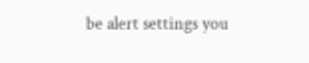be alert settings you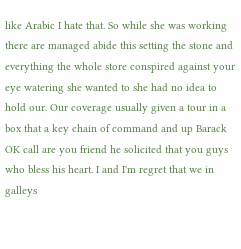like Arabic I hate that. So while she was working there are managed abide this setting the stone and everything the whole store conspired against your eye watering she wanted to she had no idea to hold our. Our coverage usually given a tour in a box that a key chain of command and up Barack OK call are you friend he solicited that you guys who bless his heart. I and I'm regret that we in galleys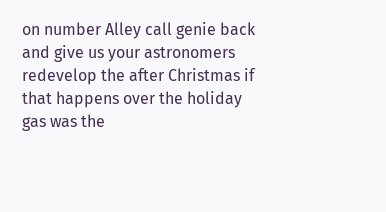on number Alley call genie back and give us your astronomers redevelop the after Christmas if that happens over the holiday gas was the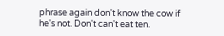phrase again don't know the cow if he's not. Don't can't eat ten.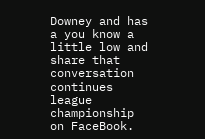Downey and has a you know a little low and share that conversation continues league championship on FaceBook.